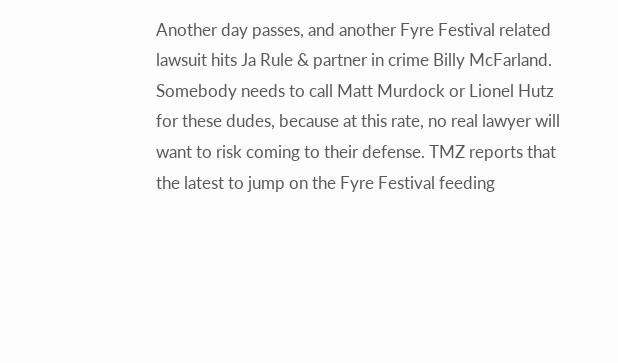Another day passes, and another Fyre Festival related lawsuit hits Ja Rule & partner in crime Billy McFarland. Somebody needs to call Matt Murdock or Lionel Hutz for these dudes, because at this rate, no real lawyer will want to risk coming to their defense. TMZ reports that the latest to jump on the Fyre Festival feeding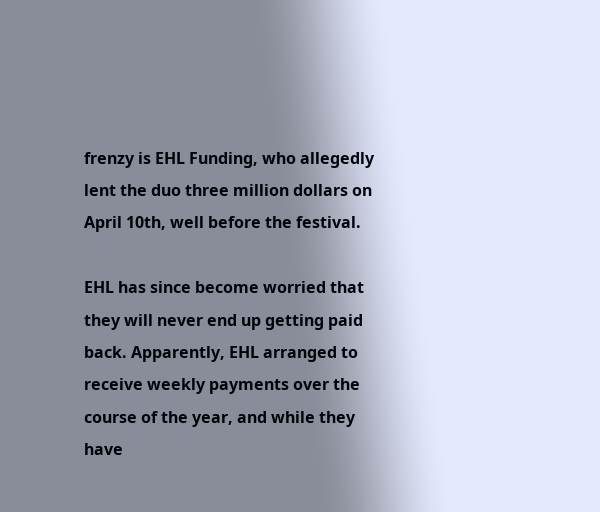frenzy is EHL Funding, who allegedly lent the duo three million dollars on April 10th, well before the festival.

EHL has since become worried that they will never end up getting paid back. Apparently, EHL arranged to receive weekly payments over the course of the year, and while they have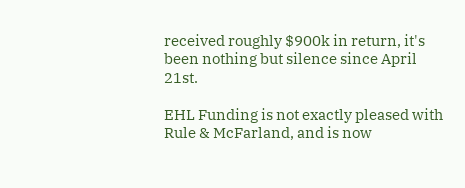received roughly $900k in return, it's been nothing but silence since April 21st.

EHL Funding is not exactly pleased with Rule & McFarland, and is now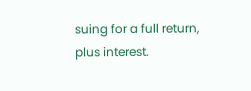suing for a full return, plus interest.